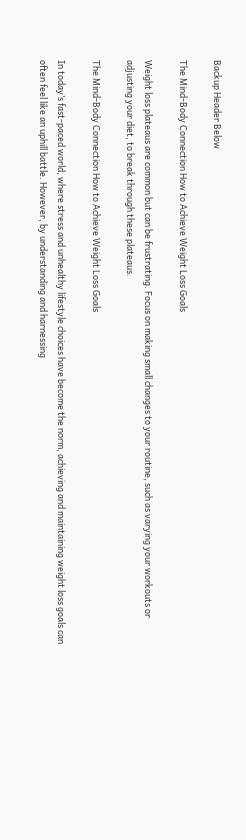Backup Header Below

The Mind-Body Connection How to Achieve Weight Loss Goals

Weight loss plateaus are common but can be frustrating. Focus on making small changes to your routine, such as varying your workouts or adjusting your diet, to break through these plateaus.

The Mind-Body Connection How to Achieve Weight Loss Goals

In today’s fast-paced world, where stress and unhealthy lifestyle choices have become the norm, achieving and maintaining weight loss goals can often feel like an uphill battle. However, by understanding and harnessing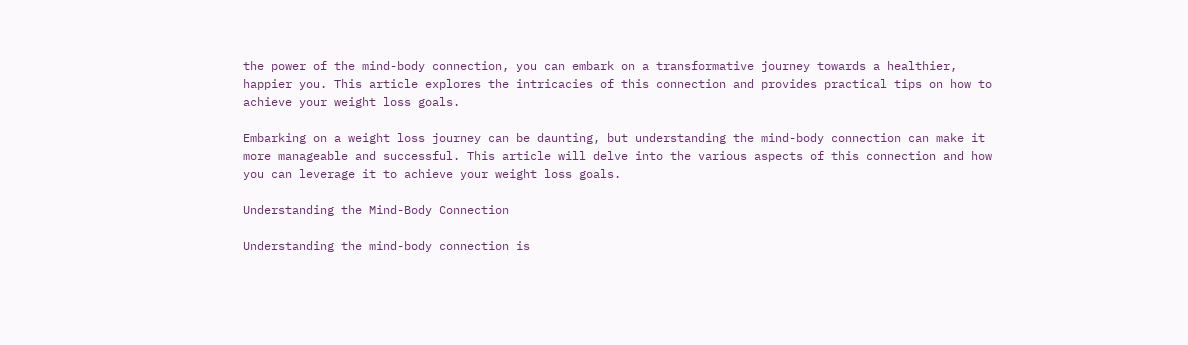the power of the mind-body connection, you can embark on a transformative journey towards a healthier, happier you. This article explores the intricacies of this connection and provides practical tips on how to achieve your weight loss goals.

Embarking on a weight loss journey can be daunting, but understanding the mind-body connection can make it more manageable and successful. This article will delve into the various aspects of this connection and how you can leverage it to achieve your weight loss goals.

Understanding the Mind-Body Connection

Understanding the mind-body connection is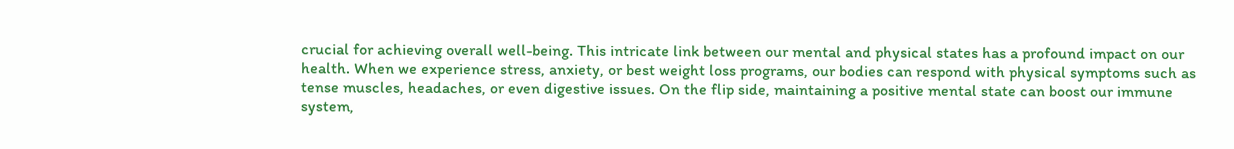crucial for achieving overall well-being. This intricate link between our mental and physical states has a profound impact on our health. When we experience stress, anxiety, or best weight loss programs, our bodies can respond with physical symptoms such as tense muscles, headaches, or even digestive issues. On the flip side, maintaining a positive mental state can boost our immune system,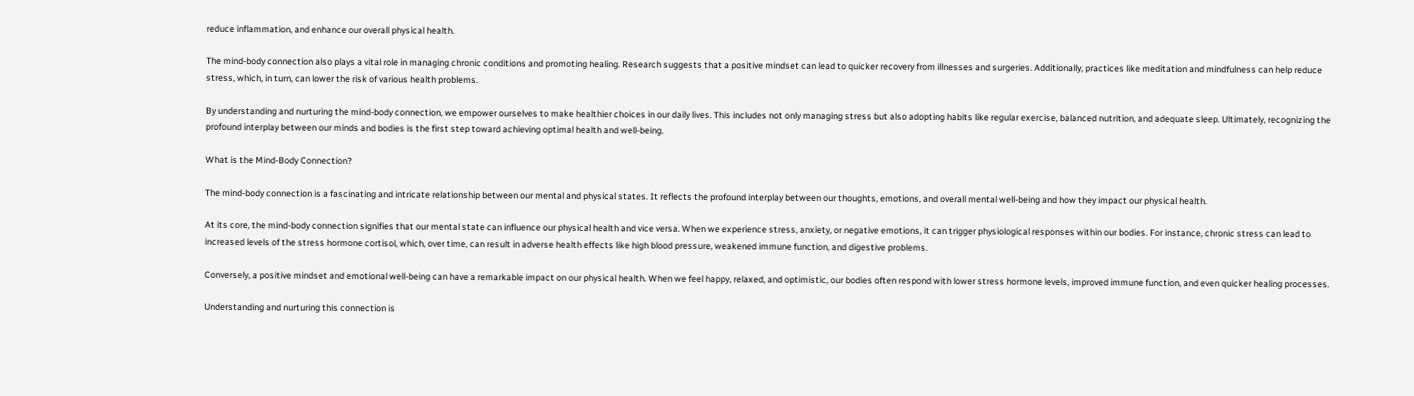reduce inflammation, and enhance our overall physical health.

The mind-body connection also plays a vital role in managing chronic conditions and promoting healing. Research suggests that a positive mindset can lead to quicker recovery from illnesses and surgeries. Additionally, practices like meditation and mindfulness can help reduce stress, which, in turn, can lower the risk of various health problems.

By understanding and nurturing the mind-body connection, we empower ourselves to make healthier choices in our daily lives. This includes not only managing stress but also adopting habits like regular exercise, balanced nutrition, and adequate sleep. Ultimately, recognizing the profound interplay between our minds and bodies is the first step toward achieving optimal health and well-being.

What is the Mind-Body Connection?

The mind-body connection is a fascinating and intricate relationship between our mental and physical states. It reflects the profound interplay between our thoughts, emotions, and overall mental well-being and how they impact our physical health.

At its core, the mind-body connection signifies that our mental state can influence our physical health and vice versa. When we experience stress, anxiety, or negative emotions, it can trigger physiological responses within our bodies. For instance, chronic stress can lead to increased levels of the stress hormone cortisol, which, over time, can result in adverse health effects like high blood pressure, weakened immune function, and digestive problems.

Conversely, a positive mindset and emotional well-being can have a remarkable impact on our physical health. When we feel happy, relaxed, and optimistic, our bodies often respond with lower stress hormone levels, improved immune function, and even quicker healing processes.

Understanding and nurturing this connection is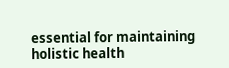essential for maintaining holistic health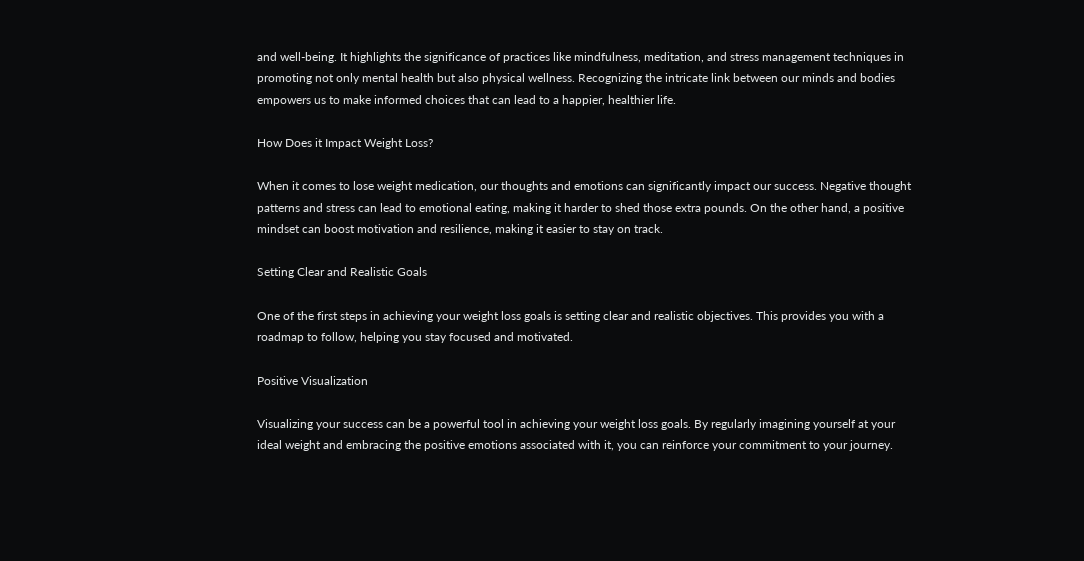and well-being. It highlights the significance of practices like mindfulness, meditation, and stress management techniques in promoting not only mental health but also physical wellness. Recognizing the intricate link between our minds and bodies empowers us to make informed choices that can lead to a happier, healthier life.

How Does it Impact Weight Loss?

When it comes to lose weight medication, our thoughts and emotions can significantly impact our success. Negative thought patterns and stress can lead to emotional eating, making it harder to shed those extra pounds. On the other hand, a positive mindset can boost motivation and resilience, making it easier to stay on track.

Setting Clear and Realistic Goals

One of the first steps in achieving your weight loss goals is setting clear and realistic objectives. This provides you with a roadmap to follow, helping you stay focused and motivated.

Positive Visualization

Visualizing your success can be a powerful tool in achieving your weight loss goals. By regularly imagining yourself at your ideal weight and embracing the positive emotions associated with it, you can reinforce your commitment to your journey.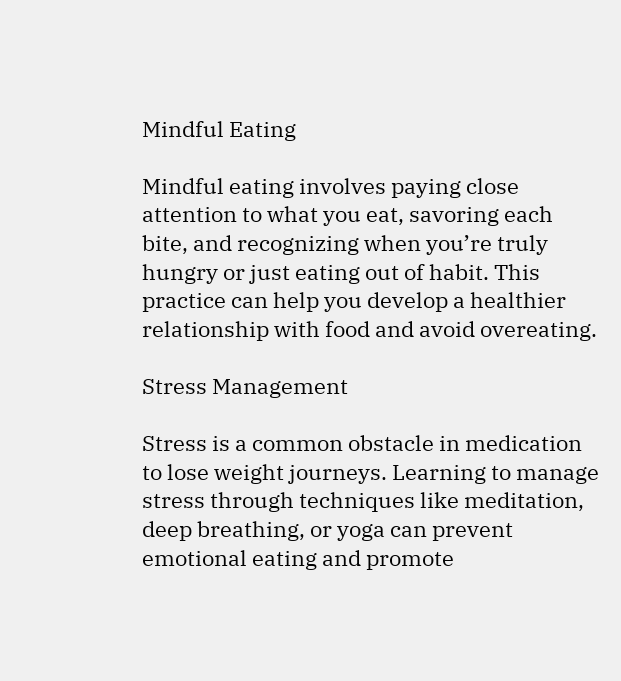Mindful Eating

Mindful eating involves paying close attention to what you eat, savoring each bite, and recognizing when you’re truly hungry or just eating out of habit. This practice can help you develop a healthier relationship with food and avoid overeating.

Stress Management

Stress is a common obstacle in medication to lose weight journeys. Learning to manage stress through techniques like meditation, deep breathing, or yoga can prevent emotional eating and promote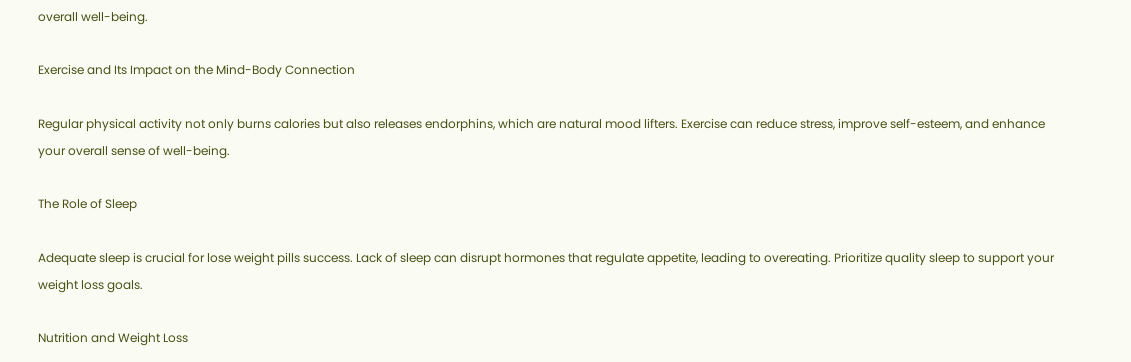overall well-being.

Exercise and Its Impact on the Mind-Body Connection

Regular physical activity not only burns calories but also releases endorphins, which are natural mood lifters. Exercise can reduce stress, improve self-esteem, and enhance your overall sense of well-being.

The Role of Sleep

Adequate sleep is crucial for lose weight pills success. Lack of sleep can disrupt hormones that regulate appetite, leading to overeating. Prioritize quality sleep to support your weight loss goals.

Nutrition and Weight Loss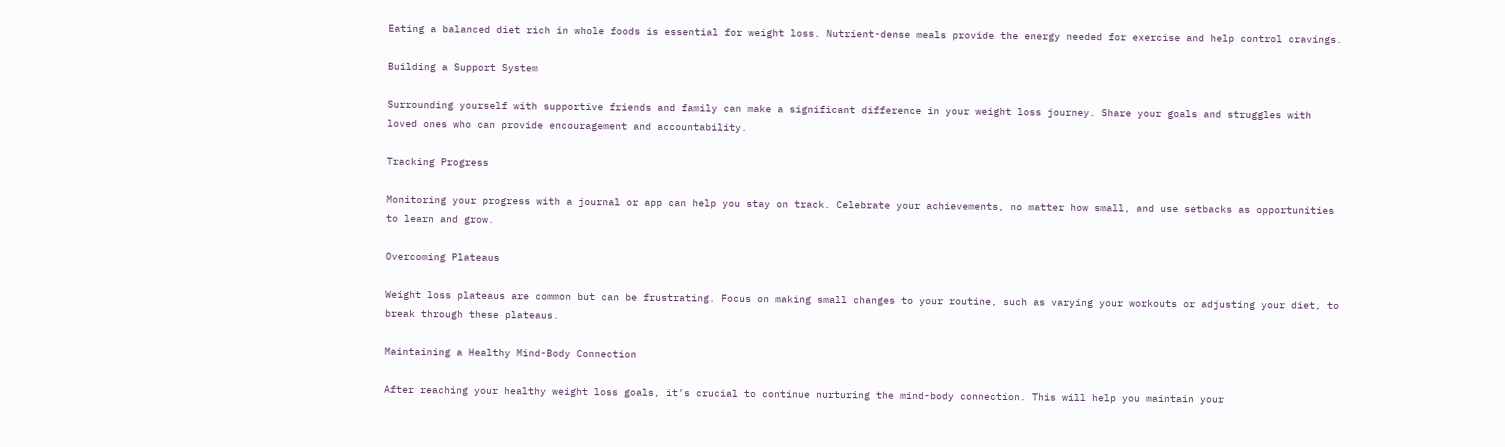Eating a balanced diet rich in whole foods is essential for weight loss. Nutrient-dense meals provide the energy needed for exercise and help control cravings.

Building a Support System

Surrounding yourself with supportive friends and family can make a significant difference in your weight loss journey. Share your goals and struggles with loved ones who can provide encouragement and accountability.

Tracking Progress

Monitoring your progress with a journal or app can help you stay on track. Celebrate your achievements, no matter how small, and use setbacks as opportunities to learn and grow.

Overcoming Plateaus

Weight loss plateaus are common but can be frustrating. Focus on making small changes to your routine, such as varying your workouts or adjusting your diet, to break through these plateaus.

Maintaining a Healthy Mind-Body Connection

After reaching your healthy weight loss goals, it’s crucial to continue nurturing the mind-body connection. This will help you maintain your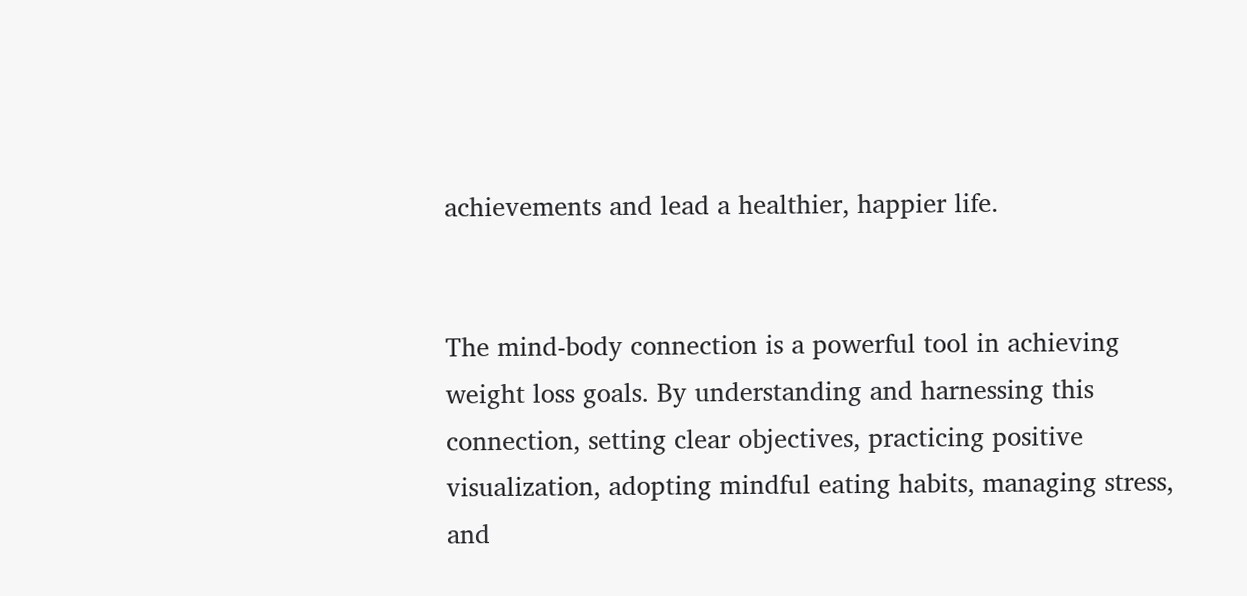achievements and lead a healthier, happier life.


The mind-body connection is a powerful tool in achieving weight loss goals. By understanding and harnessing this connection, setting clear objectives, practicing positive visualization, adopting mindful eating habits, managing stress, and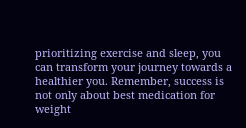prioritizing exercise and sleep, you can transform your journey towards a healthier you. Remember, success is not only about best medication for weight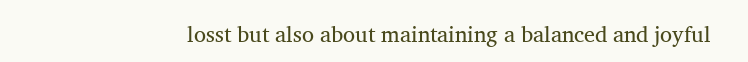losst but also about maintaining a balanced and joyful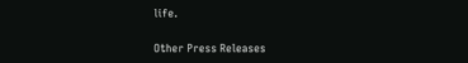life.

Other Press Releases